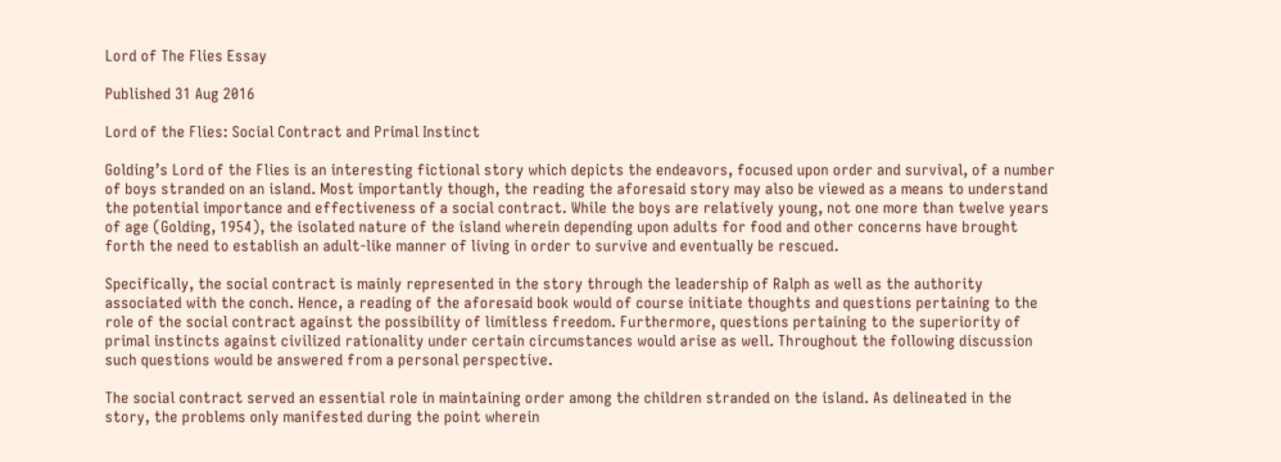Lord of The Flies Essay

Published 31 Aug 2016

Lord of the Flies: Social Contract and Primal Instinct

Golding’s Lord of the Flies is an interesting fictional story which depicts the endeavors, focused upon order and survival, of a number of boys stranded on an island. Most importantly though, the reading the aforesaid story may also be viewed as a means to understand the potential importance and effectiveness of a social contract. While the boys are relatively young, not one more than twelve years of age (Golding, 1954), the isolated nature of the island wherein depending upon adults for food and other concerns have brought forth the need to establish an adult-like manner of living in order to survive and eventually be rescued.

Specifically, the social contract is mainly represented in the story through the leadership of Ralph as well as the authority associated with the conch. Hence, a reading of the aforesaid book would of course initiate thoughts and questions pertaining to the role of the social contract against the possibility of limitless freedom. Furthermore, questions pertaining to the superiority of primal instincts against civilized rationality under certain circumstances would arise as well. Throughout the following discussion such questions would be answered from a personal perspective.

The social contract served an essential role in maintaining order among the children stranded on the island. As delineated in the story, the problems only manifested during the point wherein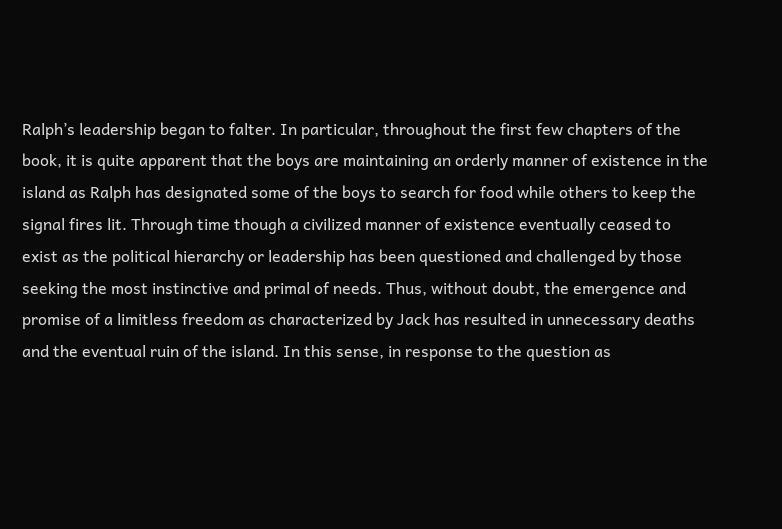Ralph’s leadership began to falter. In particular, throughout the first few chapters of the book, it is quite apparent that the boys are maintaining an orderly manner of existence in the island as Ralph has designated some of the boys to search for food while others to keep the signal fires lit. Through time though a civilized manner of existence eventually ceased to exist as the political hierarchy or leadership has been questioned and challenged by those seeking the most instinctive and primal of needs. Thus, without doubt, the emergence and promise of a limitless freedom as characterized by Jack has resulted in unnecessary deaths and the eventual ruin of the island. In this sense, in response to the question as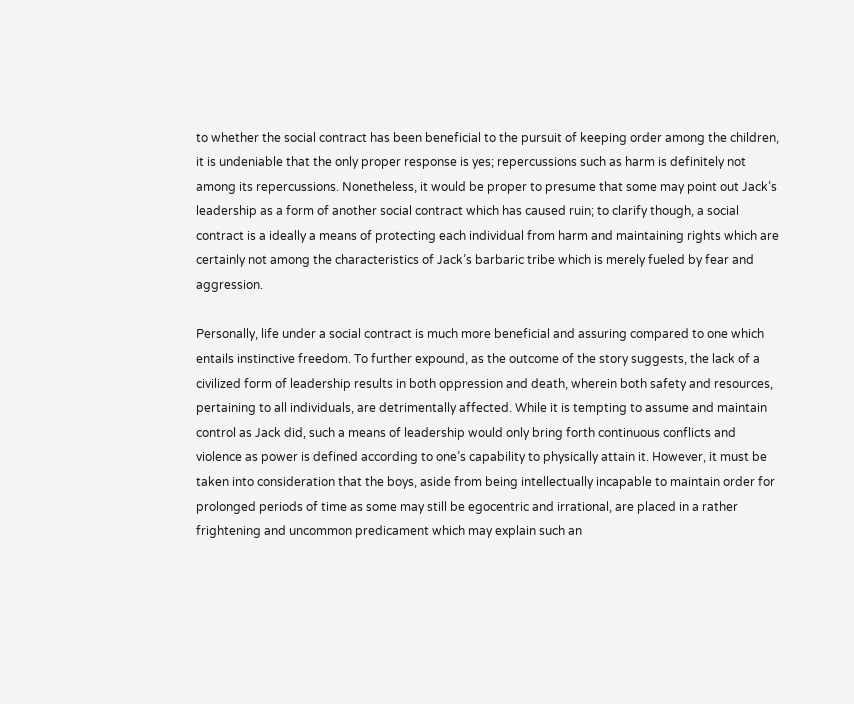to whether the social contract has been beneficial to the pursuit of keeping order among the children, it is undeniable that the only proper response is yes; repercussions such as harm is definitely not among its repercussions. Nonetheless, it would be proper to presume that some may point out Jack’s leadership as a form of another social contract which has caused ruin; to clarify though, a social contract is a ideally a means of protecting each individual from harm and maintaining rights which are certainly not among the characteristics of Jack’s barbaric tribe which is merely fueled by fear and aggression.

Personally, life under a social contract is much more beneficial and assuring compared to one which entails instinctive freedom. To further expound, as the outcome of the story suggests, the lack of a civilized form of leadership results in both oppression and death, wherein both safety and resources, pertaining to all individuals, are detrimentally affected. While it is tempting to assume and maintain control as Jack did, such a means of leadership would only bring forth continuous conflicts and violence as power is defined according to one’s capability to physically attain it. However, it must be taken into consideration that the boys, aside from being intellectually incapable to maintain order for prolonged periods of time as some may still be egocentric and irrational, are placed in a rather frightening and uncommon predicament which may explain such an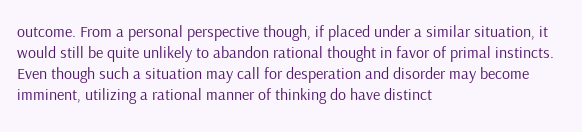outcome. From a personal perspective though, if placed under a similar situation, it would still be quite unlikely to abandon rational thought in favor of primal instincts. Even though such a situation may call for desperation and disorder may become imminent, utilizing a rational manner of thinking do have distinct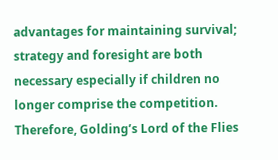advantages for maintaining survival; strategy and foresight are both necessary especially if children no longer comprise the competition. Therefore, Golding’s Lord of the Flies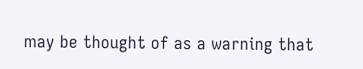may be thought of as a warning that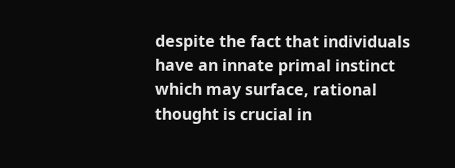despite the fact that individuals have an innate primal instinct which may surface, rational thought is crucial in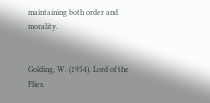maintaining both order and morality.


Golding, W. (1954). Lord of the Flies.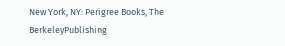New York, NY: Perigree Books, The BerkeleyPublishing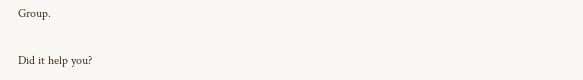Group.

Did it help you?